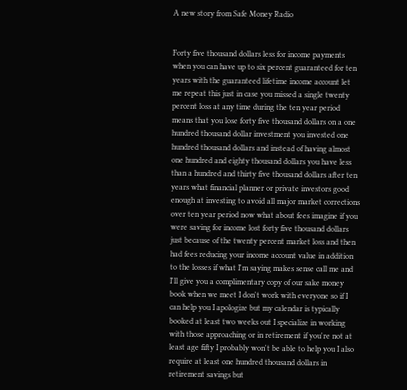A new story from Safe Money Radio


Forty five thousand dollars less for income payments when you can have up to six percent guaranteed for ten years with the guaranteed lifetime income account let me repeat this just in case you missed a single twenty percent loss at any time during the ten year period means that you lose forty five thousand dollars on a one hundred thousand dollar investment you invested one hundred thousand dollars and instead of having almost one hundred and eighty thousand dollars you have less than a hundred and thirty five thousand dollars after ten years what financial planner or private investors good enough at investing to avoid all major market corrections over ten year period now what about fees imagine if you were saving for income lost forty five thousand dollars just because of the twenty percent market loss and then had fees reducing your income account value in addition to the losses if what I'm saying makes sense call me and I'll give you a complimentary copy of our sake money book when we meet I don't work with everyone so if I can help you I apologize but my calendar is typically booked at least two weeks out I specialize in working with those approaching or in retirement if you're not at least age fifty I probably won't be able to help you I also require at least one hundred thousand dollars in retirement savings but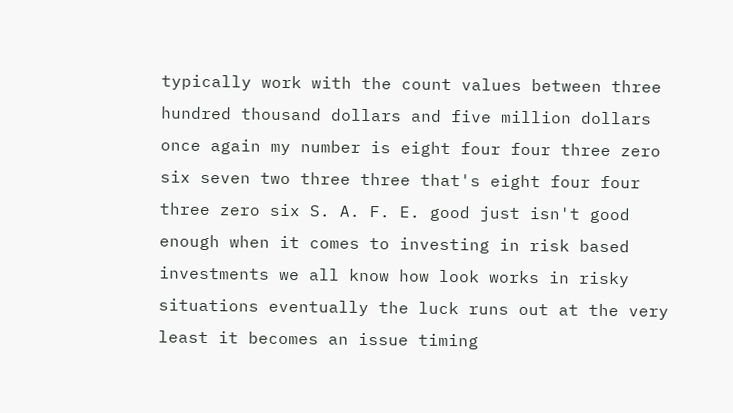typically work with the count values between three hundred thousand dollars and five million dollars once again my number is eight four four three zero six seven two three three that's eight four four three zero six S. A. F. E. good just isn't good enough when it comes to investing in risk based investments we all know how look works in risky situations eventually the luck runs out at the very least it becomes an issue timing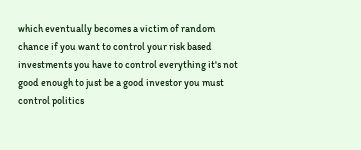which eventually becomes a victim of random chance if you want to control your risk based investments you have to control everything it's not good enough to just be a good investor you must control politics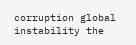corruption global instability the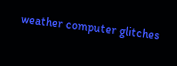weather computer glitches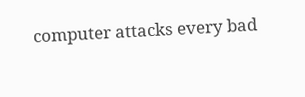computer attacks every bad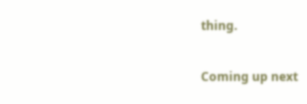thing.

Coming up next